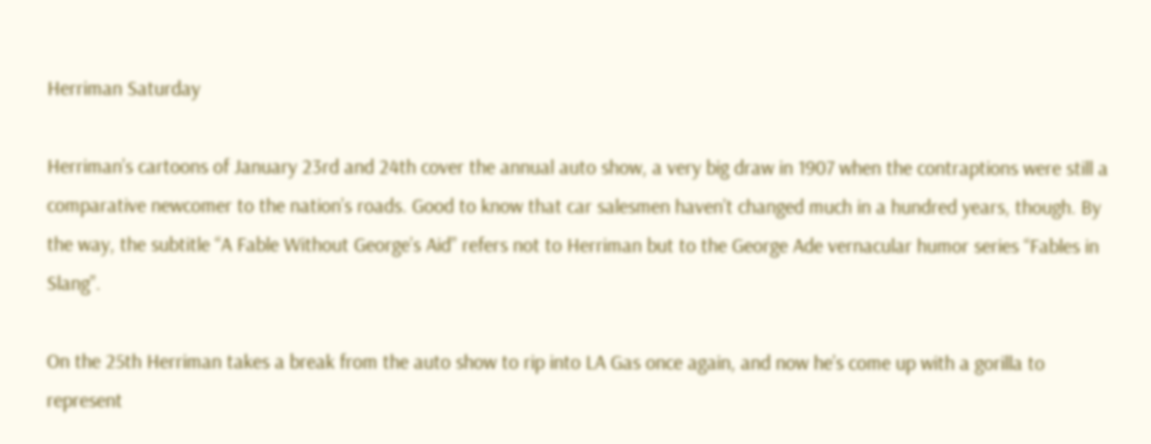Herriman Saturday

Herriman’s cartoons of January 23rd and 24th cover the annual auto show, a very big draw in 1907 when the contraptions were still a comparative newcomer to the nation’s roads. Good to know that car salesmen haven’t changed much in a hundred years, though. By the way, the subtitle “A Fable Without George’s Aid” refers not to Herriman but to the George Ade vernacular humor series “Fables in Slang”.

On the 25th Herriman takes a break from the auto show to rip into LA Gas once again, and now he’s come up with a gorilla to represent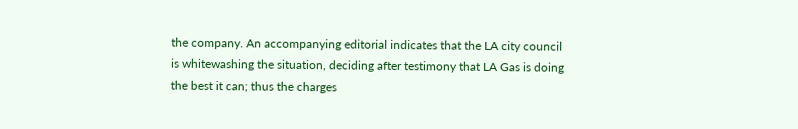the company. An accompanying editorial indicates that the LA city council is whitewashing the situation, deciding after testimony that LA Gas is doing the best it can; thus the charges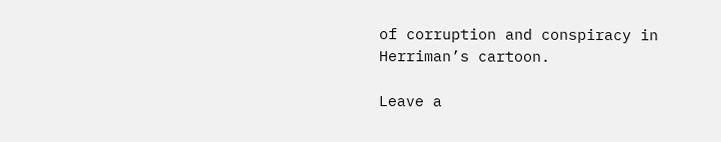of corruption and conspiracy in Herriman’s cartoon.

Leave a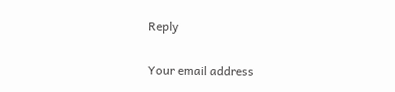Reply

Your email address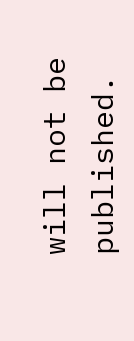will not be published.